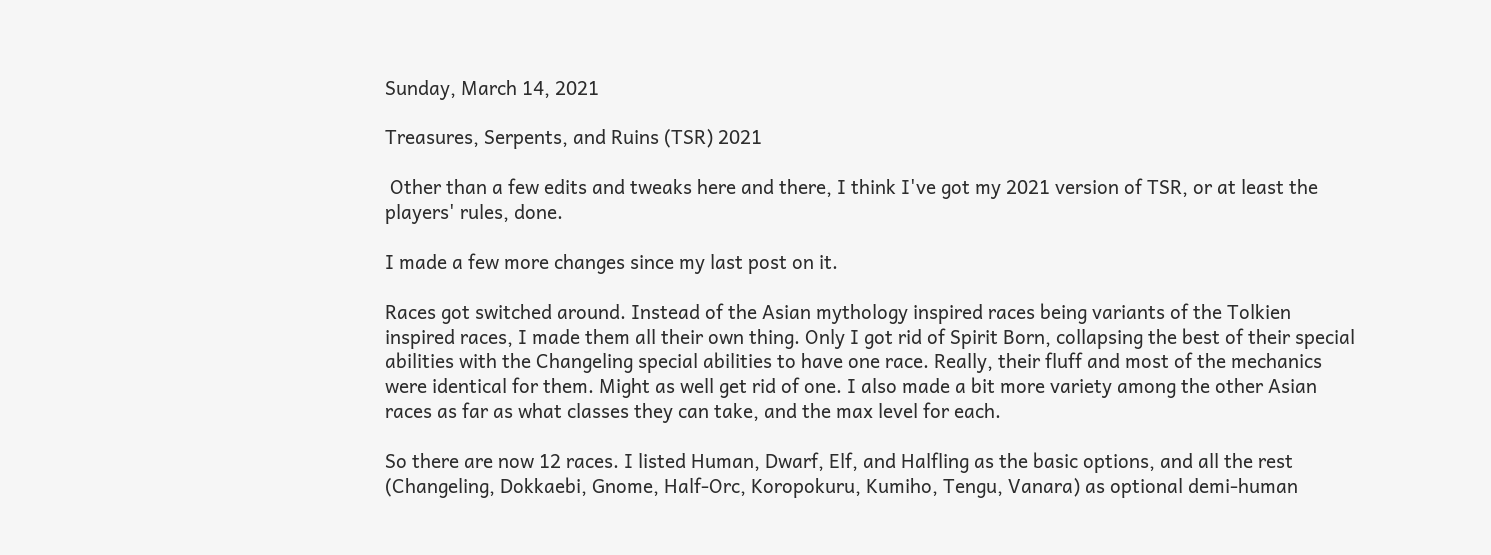Sunday, March 14, 2021

Treasures, Serpents, and Ruins (TSR) 2021

 Other than a few edits and tweaks here and there, I think I've got my 2021 version of TSR, or at least the players' rules, done.

I made a few more changes since my last post on it.

Races got switched around. Instead of the Asian mythology inspired races being variants of the Tolkien inspired races, I made them all their own thing. Only I got rid of Spirit Born, collapsing the best of their special abilities with the Changeling special abilities to have one race. Really, their fluff and most of the mechanics were identical for them. Might as well get rid of one. I also made a bit more variety among the other Asian races as far as what classes they can take, and the max level for each.

So there are now 12 races. I listed Human, Dwarf, Elf, and Halfling as the basic options, and all the rest (Changeling, Dokkaebi, Gnome, Half-Orc, Koropokuru, Kumiho, Tengu, Vanara) as optional demi-human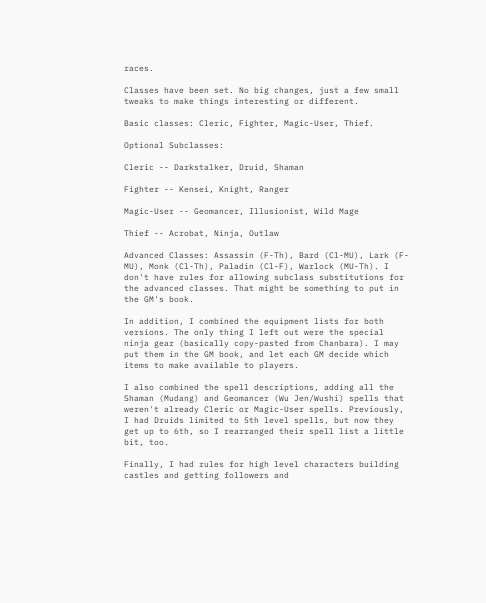races.

Classes have been set. No big changes, just a few small tweaks to make things interesting or different.

Basic classes: Cleric, Fighter, Magic-User, Thief.

Optional Subclasses:

Cleric -- Darkstalker, Druid, Shaman

Fighter -- Kensei, Knight, Ranger

Magic-User -- Geomancer, Illusionist, Wild Mage

Thief -- Acrobat, Ninja, Outlaw

Advanced Classes: Assassin (F-Th), Bard (Cl-MU), Lark (F-MU), Monk (Cl-Th), Paladin (Cl-F), Warlock (MU-Th). I don't have rules for allowing subclass substitutions for the advanced classes. That might be something to put in the GM's book.

In addition, I combined the equipment lists for both versions. The only thing I left out were the special ninja gear (basically copy-pasted from Chanbara). I may put them in the GM book, and let each GM decide which items to make available to players.

I also combined the spell descriptions, adding all the Shaman (Mudang) and Geomancer (Wu Jen/Wushi) spells that weren't already Cleric or Magic-User spells. Previously, I had Druids limited to 5th level spells, but now they get up to 6th, so I rearranged their spell list a little bit, too.

Finally, I had rules for high level characters building castles and getting followers and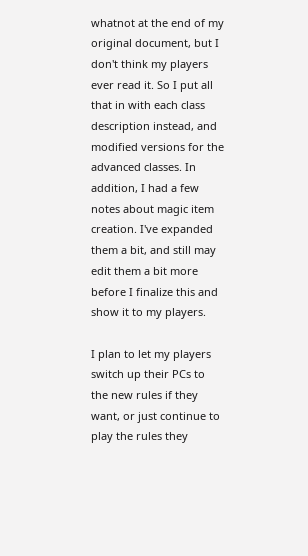whatnot at the end of my original document, but I don't think my players ever read it. So I put all that in with each class description instead, and modified versions for the advanced classes. In addition, I had a few notes about magic item creation. I've expanded them a bit, and still may edit them a bit more before I finalize this and show it to my players.

I plan to let my players switch up their PCs to the new rules if they want, or just continue to play the rules they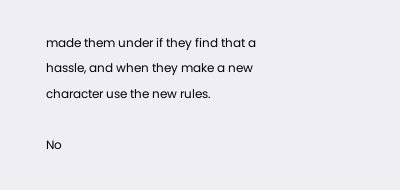made them under if they find that a hassle, and when they make a new character use the new rules.

No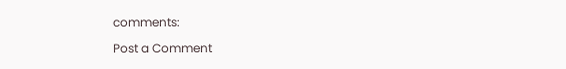comments:

Post a Comment